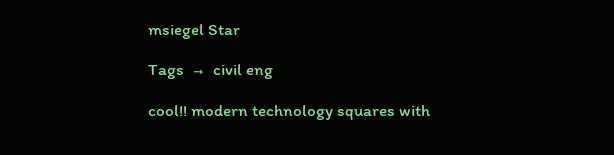msiegel Star

Tags  →  civil eng

cool!! modern technology squares with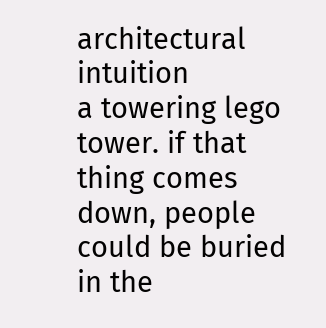architectural intuition
a towering lego tower. if that thing comes down, people could be buried in the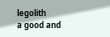legolith
a good and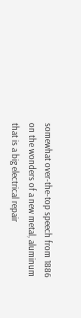somewhat over-the-top speech from 1886 on the wonders of a new metal, aluminum
that is a big electrical repair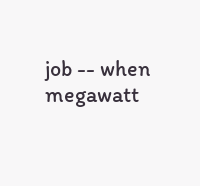job -- when megawatt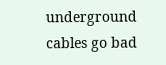underground cables go bad